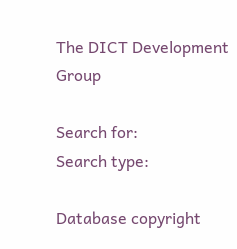The DICT Development Group

Search for:
Search type:

Database copyright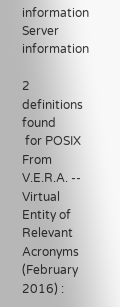information
Server information

2 definitions found
 for POSIX
From V.E.R.A. -- Virtual Entity of Relevant Acronyms (February 2016) :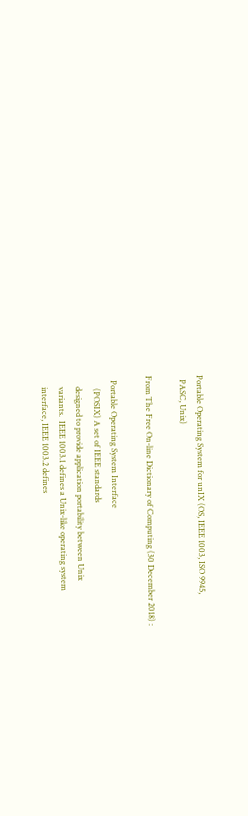Portable Operating System for unIX (OS, IEEE 1003, ISO 9945,
  PASC, Unix)

From The Free On-line Dictionary of Computing (30 December 2018) :

  Portable Operating System Interface
      (POSIX) A set of IEEE standards
     designed to provide application portability between Unix
     variants.  IEEE 1003.1 defines a Unix-like operating system
     interface, IEEE 1003.2 defines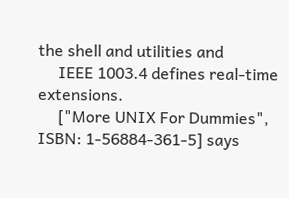the shell and utilities and
     IEEE 1003.4 defines real-time extensions.
     ["More UNIX For Dummies", ISBN: 1-56884-361-5] says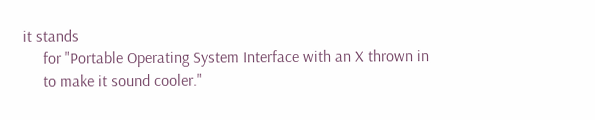it stands
     for "Portable Operating System Interface with an X thrown in
     to make it sound cooler."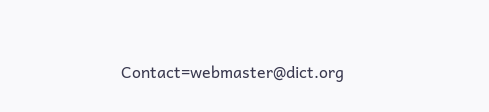Contact=webmaster@dict.org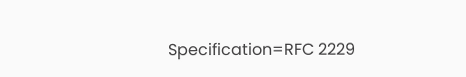Specification=RFC 2229